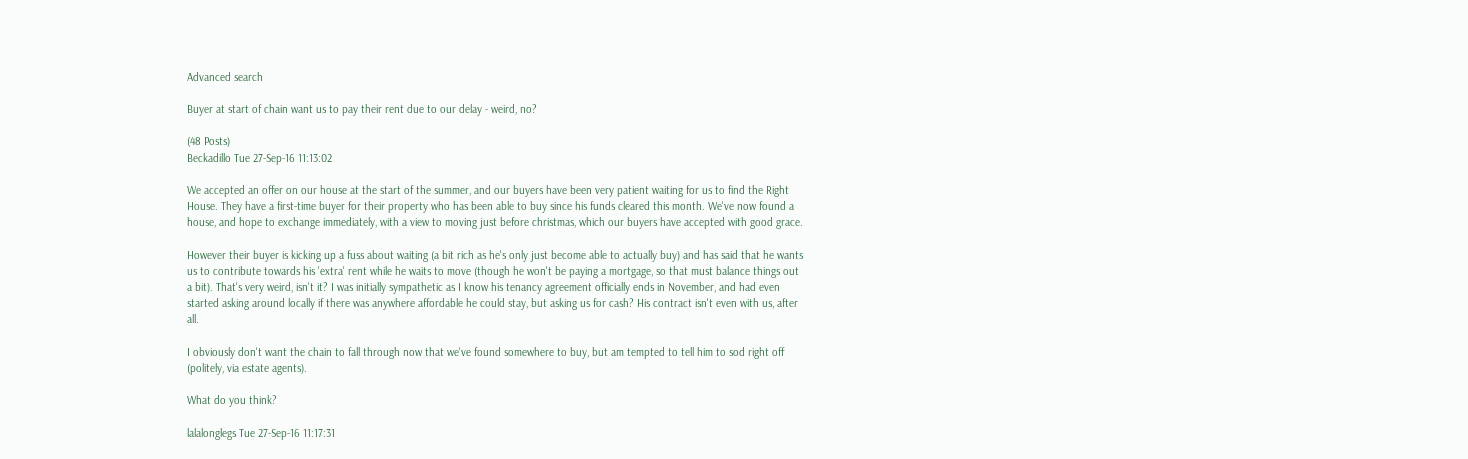Advanced search

Buyer at start of chain want us to pay their rent due to our delay - weird, no?

(48 Posts)
Beckadillo Tue 27-Sep-16 11:13:02

We accepted an offer on our house at the start of the summer, and our buyers have been very patient waiting for us to find the Right House. They have a first-time buyer for their property who has been able to buy since his funds cleared this month. We've now found a house, and hope to exchange immediately, with a view to moving just before christmas, which our buyers have accepted with good grace.

However their buyer is kicking up a fuss about waiting (a bit rich as he's only just become able to actually buy) and has said that he wants us to contribute towards his 'extra' rent while he waits to move (though he won't be paying a mortgage, so that must balance things out a bit). That's very weird, isn't it? I was initially sympathetic as I know his tenancy agreement officially ends in November, and had even started asking around locally if there was anywhere affordable he could stay, but asking us for cash? His contract isn't even with us, after all.

I obviously don't want the chain to fall through now that we've found somewhere to buy, but am tempted to tell him to sod right off (politely, via estate agents).

What do you think?

lalalonglegs Tue 27-Sep-16 11:17:31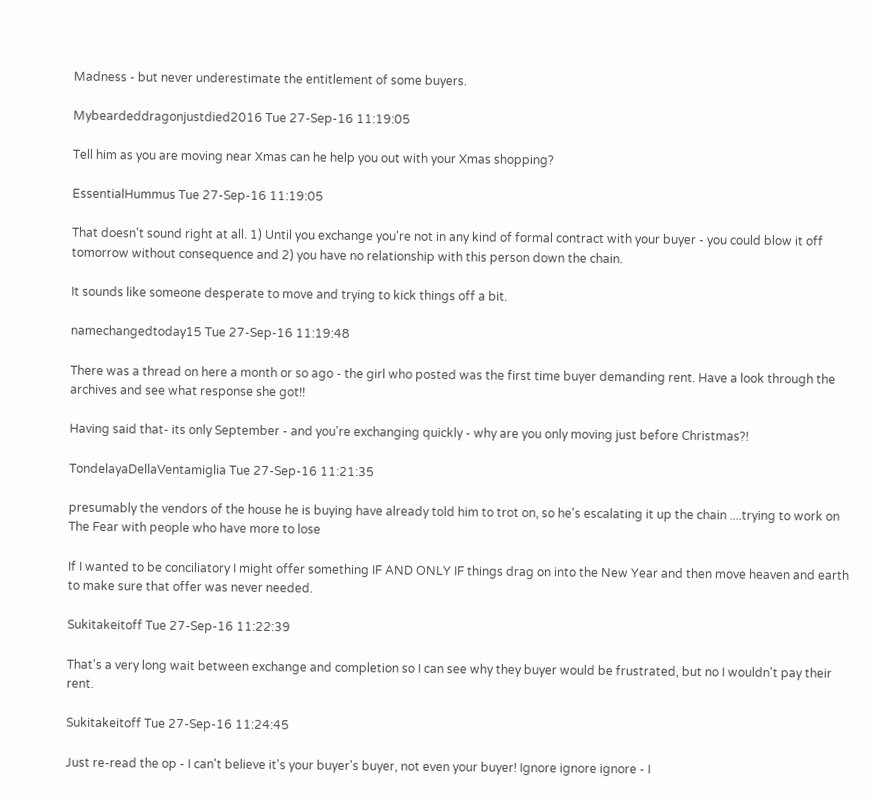Madness - but never underestimate the entitlement of some buyers.

Mybeardeddragonjustdied2016 Tue 27-Sep-16 11:19:05

Tell him as you are moving near Xmas can he help you out with your Xmas shopping?

EssentialHummus Tue 27-Sep-16 11:19:05

That doesn't sound right at all. 1) Until you exchange you're not in any kind of formal contract with your buyer - you could blow it off tomorrow without consequence and 2) you have no relationship with this person down the chain.

It sounds like someone desperate to move and trying to kick things off a bit.

namechangedtoday15 Tue 27-Sep-16 11:19:48

There was a thread on here a month or so ago - the girl who posted was the first time buyer demanding rent. Have a look through the archives and see what response she got!!

Having said that- its only September - and you're exchanging quickly - why are you only moving just before Christmas?!

TondelayaDellaVentamiglia Tue 27-Sep-16 11:21:35

presumably the vendors of the house he is buying have already told him to trot on, so he's escalating it up the chain ....trying to work on The Fear with people who have more to lose

If I wanted to be conciliatory I might offer something IF AND ONLY IF things drag on into the New Year and then move heaven and earth to make sure that offer was never needed.

Sukitakeitoff Tue 27-Sep-16 11:22:39

That's a very long wait between exchange and completion so I can see why they buyer would be frustrated, but no I wouldn't pay their rent.

Sukitakeitoff Tue 27-Sep-16 11:24:45

Just re-read the op - I can't believe it's your buyer's buyer, not even your buyer! Ignore ignore ignore - I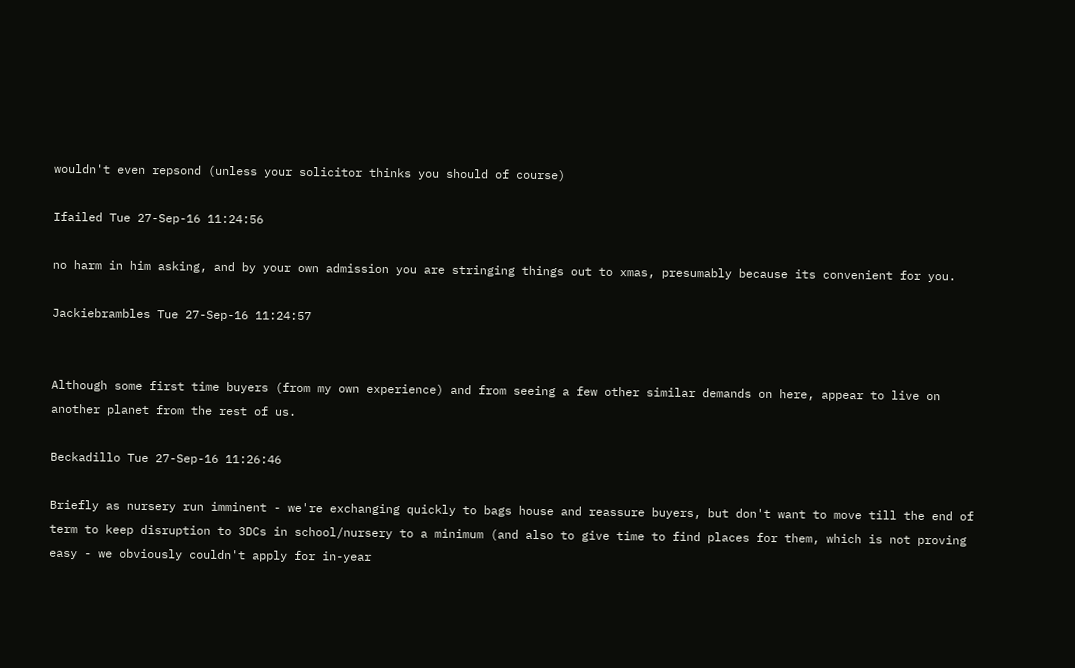wouldn't even repsond (unless your solicitor thinks you should of course)

Ifailed Tue 27-Sep-16 11:24:56

no harm in him asking, and by your own admission you are stringing things out to xmas, presumably because its convenient for you.

Jackiebrambles Tue 27-Sep-16 11:24:57


Although some first time buyers (from my own experience) and from seeing a few other similar demands on here, appear to live on another planet from the rest of us.

Beckadillo Tue 27-Sep-16 11:26:46

Briefly as nursery run imminent - we're exchanging quickly to bags house and reassure buyers, but don't want to move till the end of term to keep disruption to 3DCs in school/nursery to a minimum (and also to give time to find places for them, which is not proving easy - we obviously couldn't apply for in-year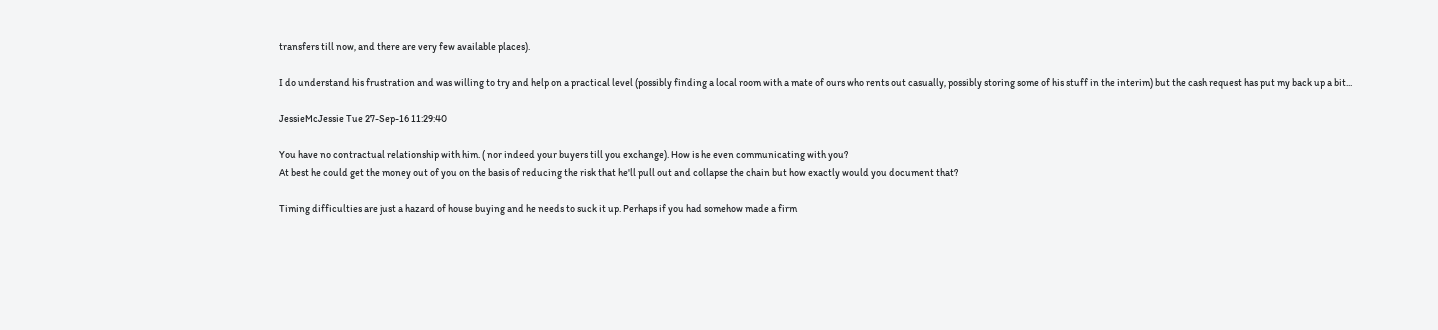transfers till now, and there are very few available places).

I do understand his frustration and was willing to try and help on a practical level (possibly finding a local room with a mate of ours who rents out casually, possibly storing some of his stuff in the interim) but the cash request has put my back up a bit...

JessieMcJessie Tue 27-Sep-16 11:29:40

You have no contractual relationship with him. ( nor indeed your buyers till you exchange). How is he even communicating with you?
At best he could get the money out of you on the basis of reducing the risk that he'll pull out and collapse the chain but how exactly would you document that?

Timing difficulties are just a hazard of house buying and he needs to suck it up. Perhaps if you had somehow made a firm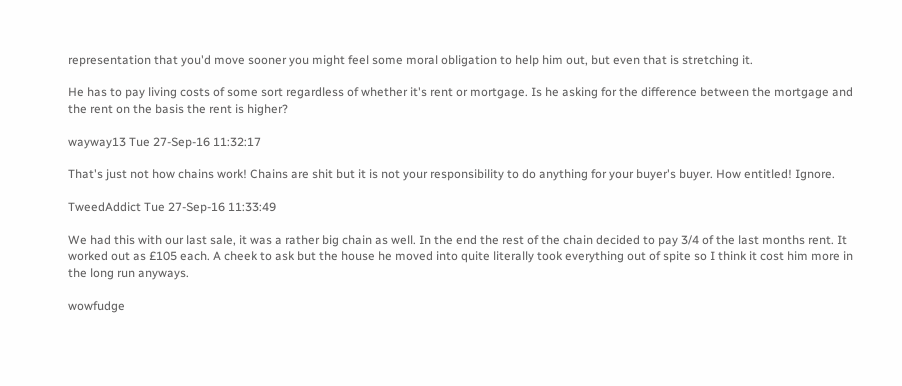representation that you'd move sooner you might feel some moral obligation to help him out, but even that is stretching it.

He has to pay living costs of some sort regardless of whether it's rent or mortgage. Is he asking for the difference between the mortgage and the rent on the basis the rent is higher?

wayway13 Tue 27-Sep-16 11:32:17

That's just not how chains work! Chains are shit but it is not your responsibility to do anything for your buyer's buyer. How entitled! Ignore.

TweedAddict Tue 27-Sep-16 11:33:49

We had this with our last sale, it was a rather big chain as well. In the end the rest of the chain decided to pay 3/4 of the last months rent. It worked out as £105 each. A cheek to ask but the house he moved into quite literally took everything out of spite so I think it cost him more in the long run anyways.

wowfudge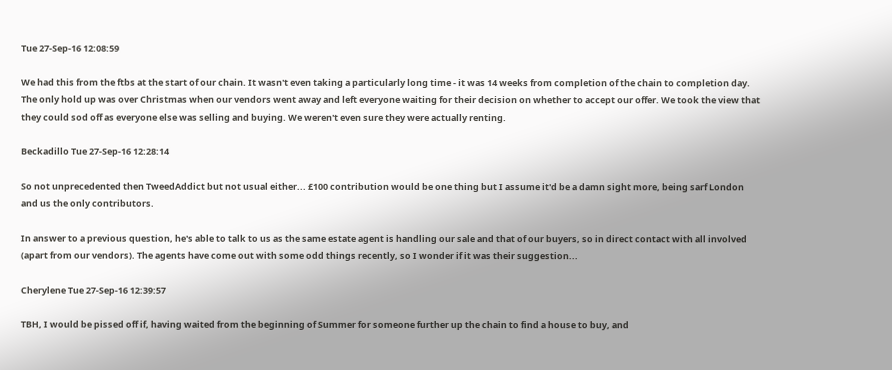Tue 27-Sep-16 12:08:59

We had this from the ftbs at the start of our chain. It wasn't even taking a particularly long time - it was 14 weeks from completion of the chain to completion day. The only hold up was over Christmas when our vendors went away and left everyone waiting for their decision on whether to accept our offer. We took the view that they could sod off as everyone else was selling and buying. We weren't even sure they were actually renting.

Beckadillo Tue 27-Sep-16 12:28:14

So not unprecedented then TweedAddict but not usual either... £100 contribution would be one thing but I assume it'd be a damn sight more, being sarf London and us the only contributors.

In answer to a previous question, he's able to talk to us as the same estate agent is handling our sale and that of our buyers, so in direct contact with all involved (apart from our vendors). The agents have come out with some odd things recently, so I wonder if it was their suggestion...

Cherylene Tue 27-Sep-16 12:39:57

TBH, I would be pissed off if, having waited from the beginning of Summer for someone further up the chain to find a house to buy, and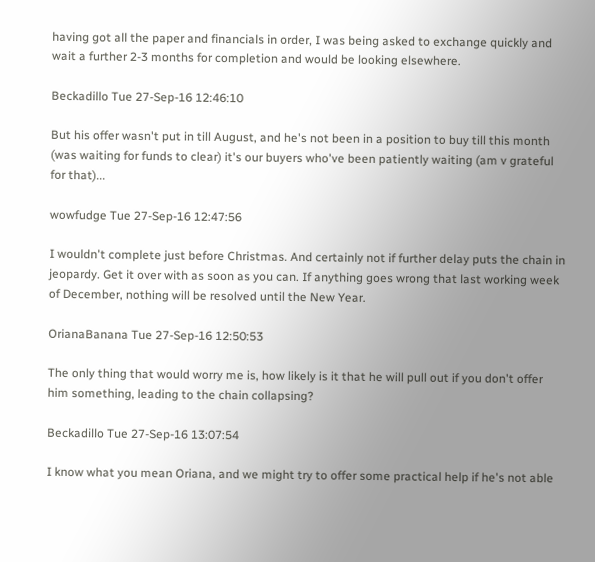having got all the paper and financials in order, I was being asked to exchange quickly and wait a further 2-3 months for completion and would be looking elsewhere.

Beckadillo Tue 27-Sep-16 12:46:10

But his offer wasn't put in till August, and he's not been in a position to buy till this month (was waiting for funds to clear) it's our buyers who've been patiently waiting (am v grateful for that)...

wowfudge Tue 27-Sep-16 12:47:56

I wouldn't complete just before Christmas. And certainly not if further delay puts the chain in jeopardy. Get it over with as soon as you can. If anything goes wrong that last working week of December, nothing will be resolved until the New Year.

OrianaBanana Tue 27-Sep-16 12:50:53

The only thing that would worry me is, how likely is it that he will pull out if you don't offer him something, leading to the chain collapsing?

Beckadillo Tue 27-Sep-16 13:07:54

I know what you mean Oriana, and we might try to offer some practical help if he's not able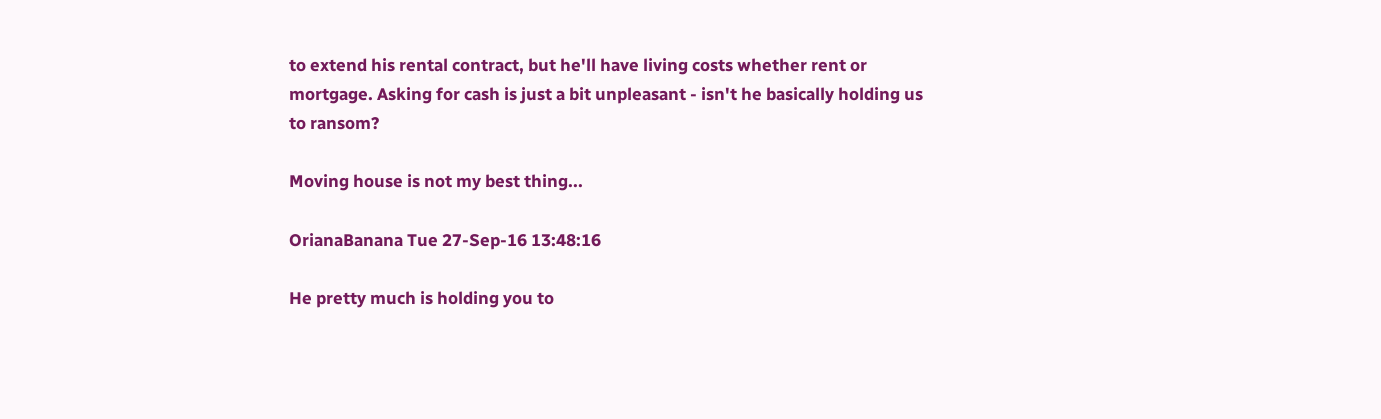to extend his rental contract, but he'll have living costs whether rent or mortgage. Asking for cash is just a bit unpleasant - isn't he basically holding us to ransom?

Moving house is not my best thing...

OrianaBanana Tue 27-Sep-16 13:48:16

He pretty much is holding you to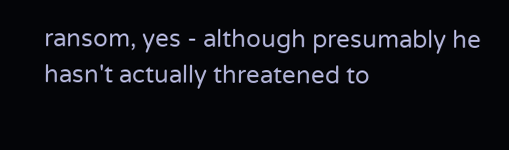ransom, yes - although presumably he hasn't actually threatened to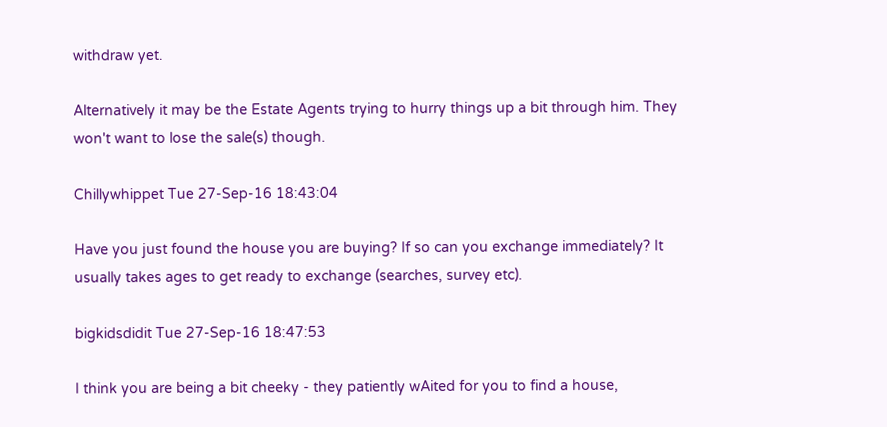withdraw yet.

Alternatively it may be the Estate Agents trying to hurry things up a bit through him. They won't want to lose the sale(s) though.

Chillywhippet Tue 27-Sep-16 18:43:04

Have you just found the house you are buying? If so can you exchange immediately? It usually takes ages to get ready to exchange (searches, survey etc).

bigkidsdidit Tue 27-Sep-16 18:47:53

I think you are being a bit cheeky - they patiently wAited for you to find a house,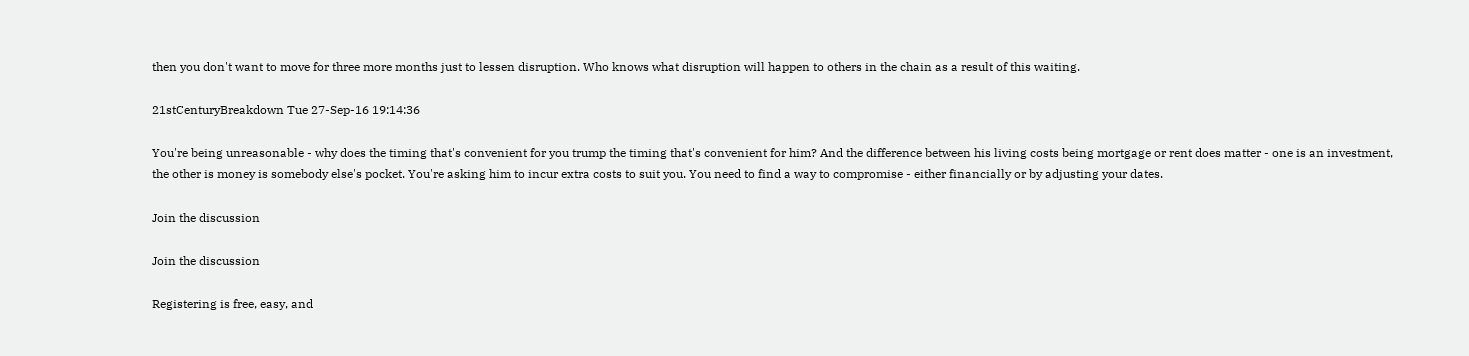then you don't want to move for three more months just to lessen disruption. Who knows what disruption will happen to others in the chain as a result of this waiting.

21stCenturyBreakdown Tue 27-Sep-16 19:14:36

You're being unreasonable - why does the timing that's convenient for you trump the timing that's convenient for him? And the difference between his living costs being mortgage or rent does matter - one is an investment, the other is money is somebody else's pocket. You're asking him to incur extra costs to suit you. You need to find a way to compromise - either financially or by adjusting your dates.

Join the discussion

Join the discussion

Registering is free, easy, and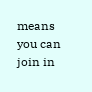means you can join in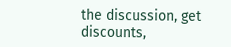the discussion, get discounts,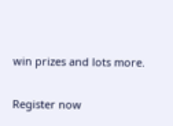win prizes and lots more.

Register now